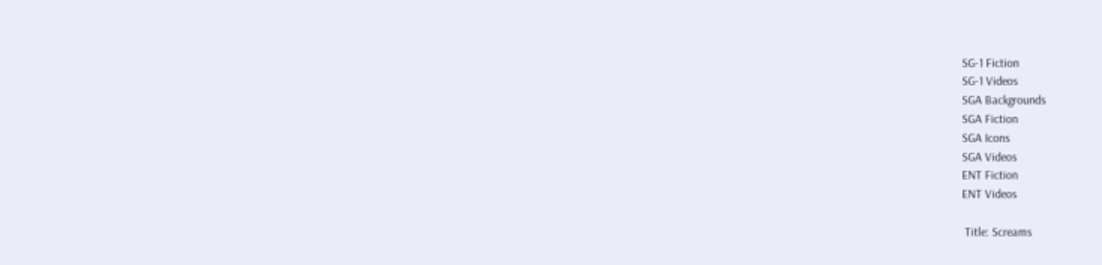SG-1 Fiction
SG-1 Videos
SGA Backgrounds
SGA Fiction
SGA Icons
SGA Videos
ENT Fiction
ENT Videos

 Title: Screams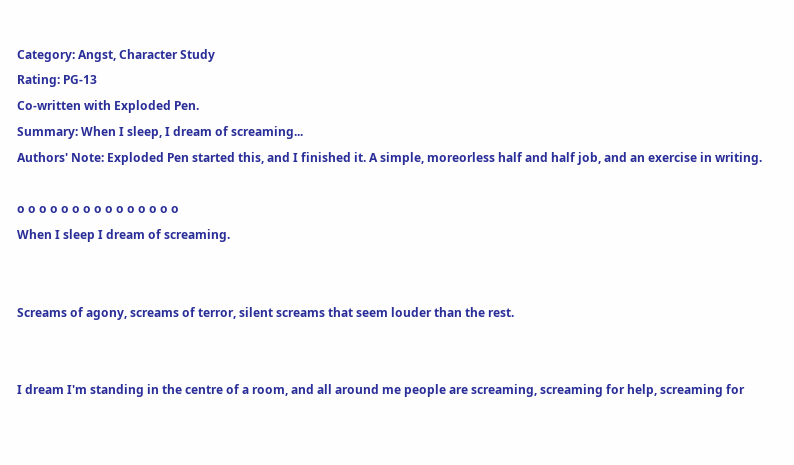Category: Angst, Character Study
Rating: PG-13
Co-written with Exploded Pen.
Summary: When I sleep, I dream of screaming...
Authors' Note: Exploded Pen started this, and I finished it. A simple, moreorless half and half job, and an exercise in writing.

o o o o o o o o o o o o o o o
When I sleep I dream of screaming.


Screams of agony, screams of terror, silent screams that seem louder than the rest.


I dream I'm standing in the centre of a room, and all around me people are screaming, screaming for help, screaming for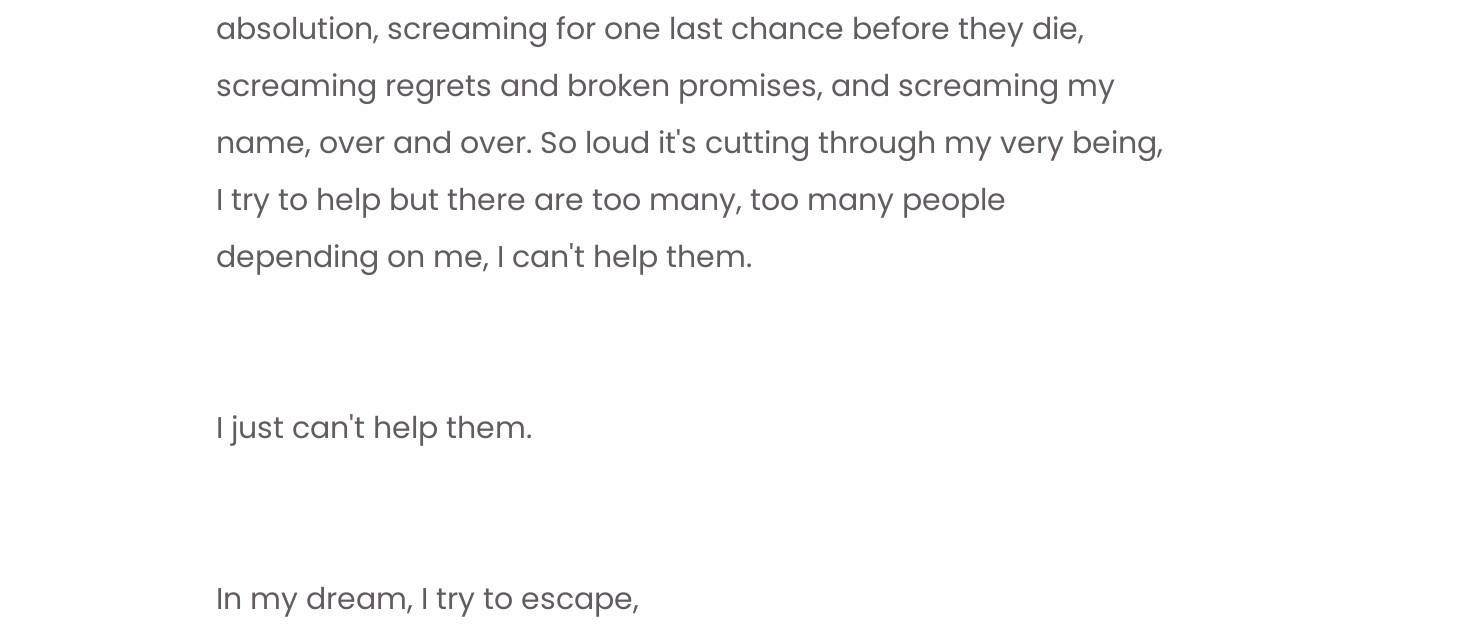absolution, screaming for one last chance before they die, screaming regrets and broken promises, and screaming my name, over and over. So loud it's cutting through my very being, I try to help but there are too many, too many people depending on me, I can't help them.


I just can't help them.


In my dream, I try to escape,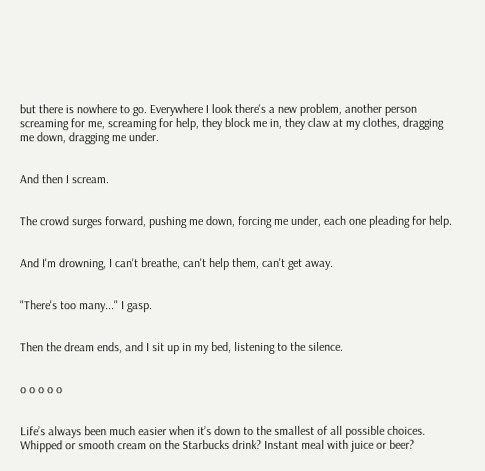but there is nowhere to go. Everywhere I look there's a new problem, another person screaming for me, screaming for help, they block me in, they claw at my clothes, dragging me down, dragging me under.


And then I scream.


The crowd surges forward, pushing me down, forcing me under, each one pleading for help.


And I'm drowning, I can't breathe, can't help them, can't get away.


"There's too many..." I gasp.


Then the dream ends, and I sit up in my bed, listening to the silence.


o o o o o


Life’s always been much easier when it’s down to the smallest of all possible choices. Whipped or smooth cream on the Starbucks drink? Instant meal with juice or beer?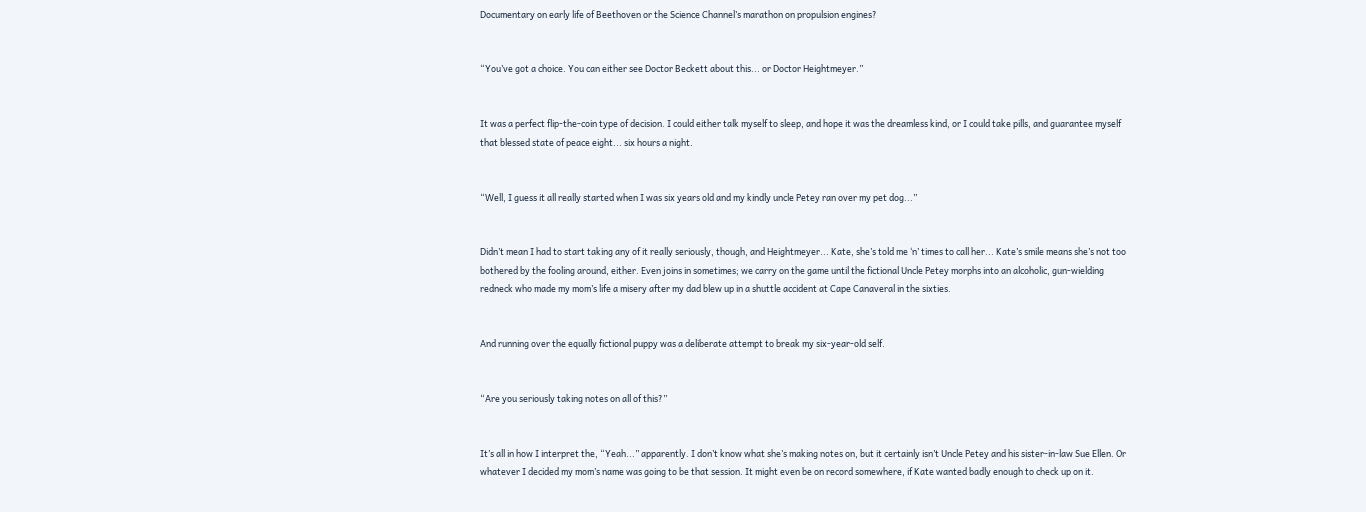Documentary on early life of Beethoven or the Science Channel’s marathon on propulsion engines?


“You’ve got a choice. You can either see Doctor Beckett about this... or Doctor Heightmeyer.”


It was a perfect flip-the-coin type of decision. I could either talk myself to sleep, and hope it was the dreamless kind, or I could take pills, and guarantee myself that blessed state of peace eight... six hours a night.


“Well, I guess it all really started when I was six years old and my kindly uncle Petey ran over my pet dog...”


Didn’t mean I had to start taking any of it really seriously, though, and Heightmeyer... Kate, she’s told me ‘n’ times to call her... Kate’s smile means she’s not too bothered by the fooling around, either. Even joins in sometimes; we carry on the game until the fictional Uncle Petey morphs into an alcoholic, gun-wielding redneck who made my mom’s life a misery after my dad blew up in a shuttle accident at Cape Canaveral in the sixties.


And running over the equally fictional puppy was a deliberate attempt to break my six-year-old self.


“Are you seriously taking notes on all of this?”


It’s all in how I interpret the, “Yeah...” apparently. I don’t know what she’s making notes on, but it certainly isn’t Uncle Petey and his sister-in-law Sue Ellen. Or whatever I decided my mom’s name was going to be that session. It might even be on record somewhere, if Kate wanted badly enough to check up on it.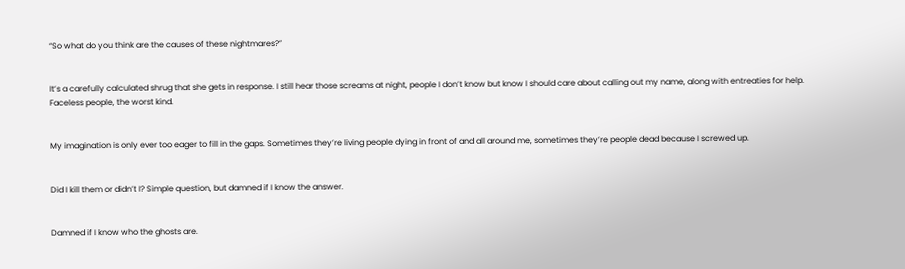“So what do you think are the causes of these nightmares?”


It’s a carefully calculated shrug that she gets in response. I still hear those screams at night, people I don’t know but know I should care about calling out my name, along with entreaties for help. Faceless people, the worst kind.


My imagination is only ever too eager to fill in the gaps. Sometimes they’re living people dying in front of and all around me, sometimes they’re people dead because I screwed up.


Did I kill them or didn’t I? Simple question, but damned if I know the answer.


Damned if I know who the ghosts are.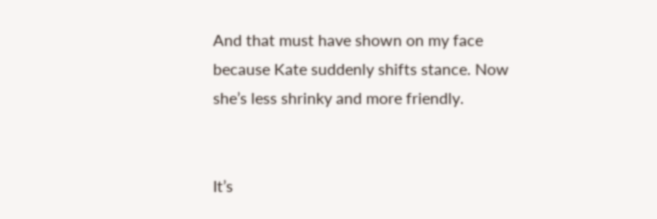And that must have shown on my face because Kate suddenly shifts stance. Now she’s less shrinky and more friendly.


It’s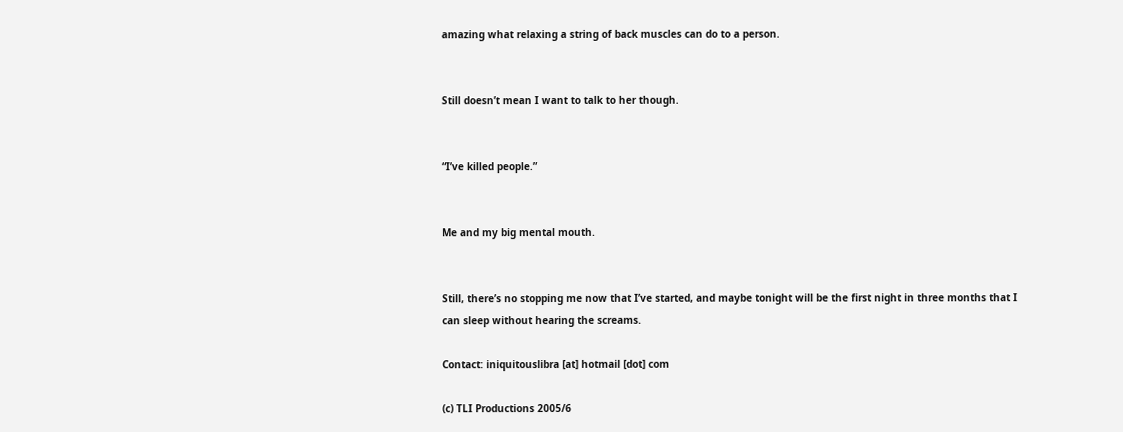amazing what relaxing a string of back muscles can do to a person.


Still doesn’t mean I want to talk to her though.


“I’ve killed people.”


Me and my big mental mouth.


Still, there’s no stopping me now that I’ve started, and maybe tonight will be the first night in three months that I can sleep without hearing the screams.

Contact: iniquitouslibra [at] hotmail [dot] com

(c) TLI Productions 2005/6